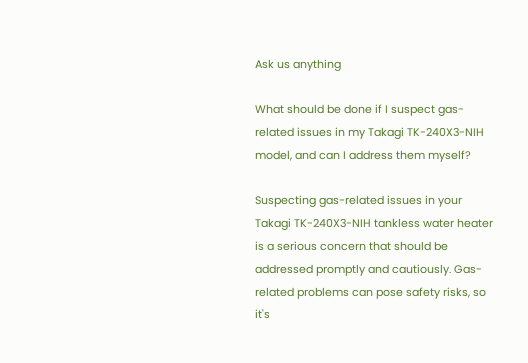Ask us anything

What should be done if I suspect gas-related issues in my Takagi TK-240X3-NIH model, and can I address them myself?

Suspecting gas-related issues in your Takagi TK-240X3-NIH tankless water heater is a serious concern that should be addressed promptly and cautiously. Gas-related problems can pose safety risks, so it's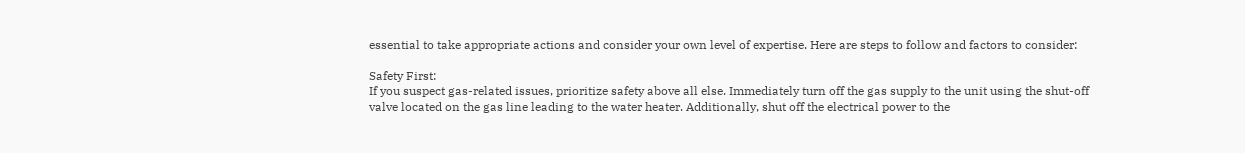essential to take appropriate actions and consider your own level of expertise. Here are steps to follow and factors to consider:

Safety First:
If you suspect gas-related issues, prioritize safety above all else. Immediately turn off the gas supply to the unit using the shut-off valve located on the gas line leading to the water heater. Additionally, shut off the electrical power to the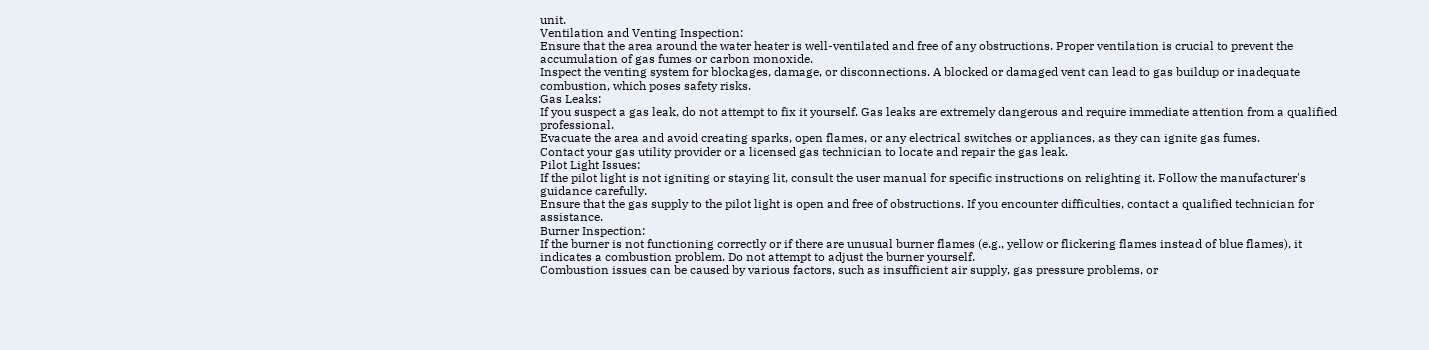unit.
Ventilation and Venting Inspection:
Ensure that the area around the water heater is well-ventilated and free of any obstructions. Proper ventilation is crucial to prevent the accumulation of gas fumes or carbon monoxide.
Inspect the venting system for blockages, damage, or disconnections. A blocked or damaged vent can lead to gas buildup or inadequate combustion, which poses safety risks.
Gas Leaks:
If you suspect a gas leak, do not attempt to fix it yourself. Gas leaks are extremely dangerous and require immediate attention from a qualified professional.
Evacuate the area and avoid creating sparks, open flames, or any electrical switches or appliances, as they can ignite gas fumes.
Contact your gas utility provider or a licensed gas technician to locate and repair the gas leak.
Pilot Light Issues:
If the pilot light is not igniting or staying lit, consult the user manual for specific instructions on relighting it. Follow the manufacturer's guidance carefully.
Ensure that the gas supply to the pilot light is open and free of obstructions. If you encounter difficulties, contact a qualified technician for assistance.
Burner Inspection:
If the burner is not functioning correctly or if there are unusual burner flames (e.g., yellow or flickering flames instead of blue flames), it indicates a combustion problem. Do not attempt to adjust the burner yourself.
Combustion issues can be caused by various factors, such as insufficient air supply, gas pressure problems, or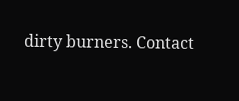dirty burners. Contact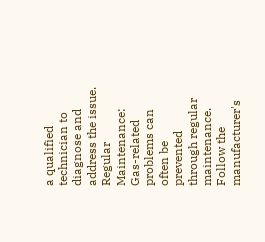a qualified technician to diagnose and address the issue.
Regular Maintenance:
Gas-related problems can often be prevented through regular maintenance. Follow the manufacturer's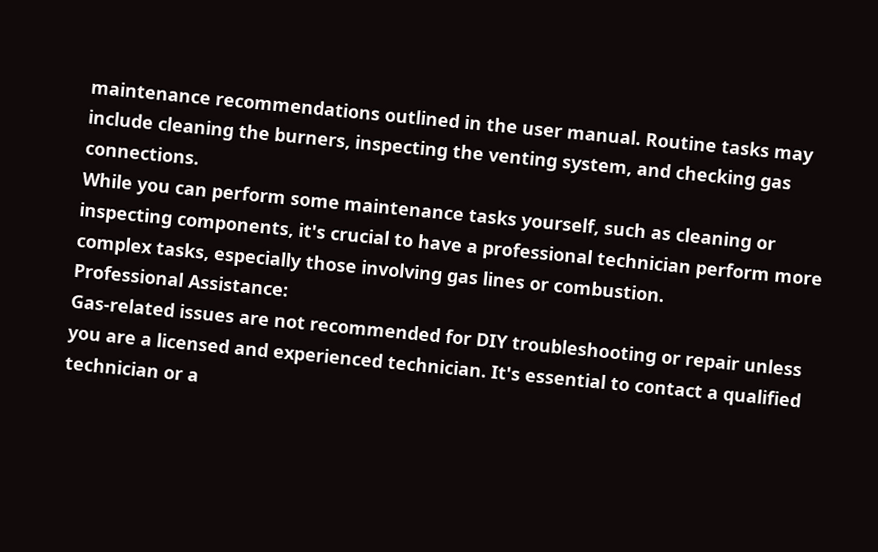maintenance recommendations outlined in the user manual. Routine tasks may include cleaning the burners, inspecting the venting system, and checking gas connections.
While you can perform some maintenance tasks yourself, such as cleaning or inspecting components, it's crucial to have a professional technician perform more complex tasks, especially those involving gas lines or combustion.
Professional Assistance:
Gas-related issues are not recommended for DIY troubleshooting or repair unless you are a licensed and experienced technician. It's essential to contact a qualified technician or a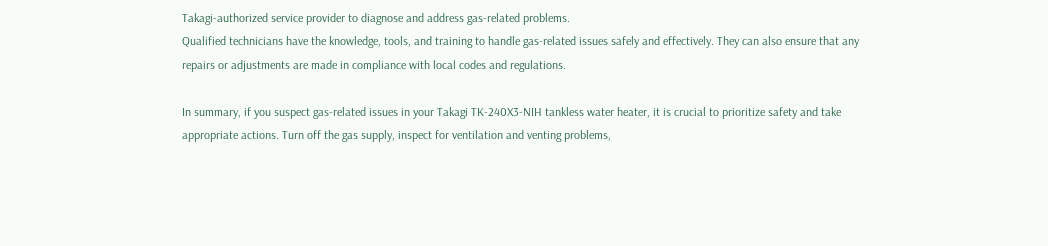Takagi-authorized service provider to diagnose and address gas-related problems.
Qualified technicians have the knowledge, tools, and training to handle gas-related issues safely and effectively. They can also ensure that any repairs or adjustments are made in compliance with local codes and regulations.

In summary, if you suspect gas-related issues in your Takagi TK-240X3-NIH tankless water heater, it is crucial to prioritize safety and take appropriate actions. Turn off the gas supply, inspect for ventilation and venting problems,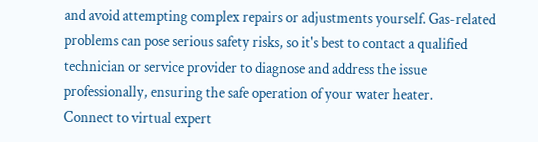and avoid attempting complex repairs or adjustments yourself. Gas-related problems can pose serious safety risks, so it's best to contact a qualified technician or service provider to diagnose and address the issue professionally, ensuring the safe operation of your water heater.
Connect to virtual expert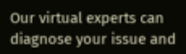Our virtual experts can diagnose your issue and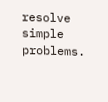resolve simple problems.